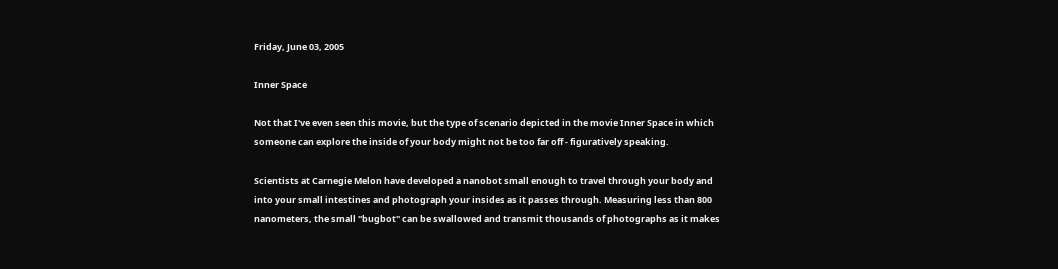Friday, June 03, 2005

Inner Space

Not that I've even seen this movie, but the type of scenario depicted in the movie Inner Space in which someone can explore the inside of your body might not be too far off - figuratively speaking.

Scientists at Carnegie Melon have developed a nanobot small enough to travel through your body and into your small intestines and photograph your insides as it passes through. Measuring less than 800 nanometers, the small "bugbot" can be swallowed and transmit thousands of photographs as it makes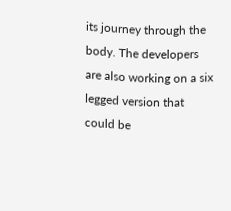its journey through the body. The developers are also working on a six legged version that could be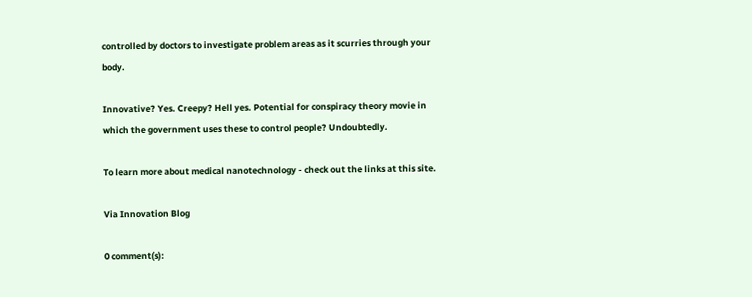controlled by doctors to investigate problem areas as it scurries through your body.

Innovative? Yes. Creepy? Hell yes. Potential for conspiracy theory movie in which the government uses these to control people? Undoubtedly.

To learn more about medical nanotechnology - check out the links at this site.

Via Innovation Blog

0 comment(s):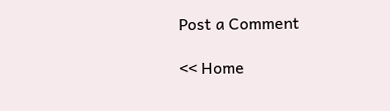Post a Comment

<< Home